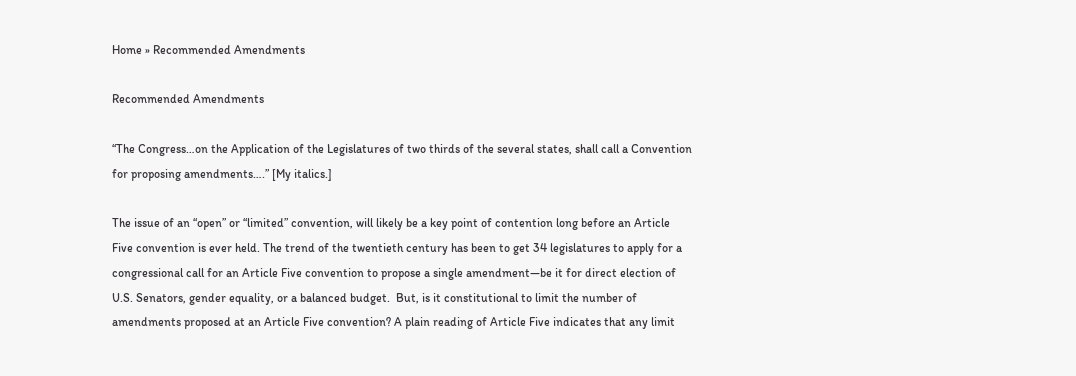Home » Recommended Amendments

Recommended Amendments

“The Congress…on the Application of the Legislatures of two thirds of the several states, shall call a Convention for proposing amendments….” [My italics.]

The issue of an “open” or “limited” convention, will likely be a key point of contention long before an Article Five convention is ever held. The trend of the twentieth century has been to get 34 legislatures to apply for a congressional call for an Article Five convention to propose a single amendment—be it for direct election of U.S. Senators, gender equality, or a balanced budget.  But, is it constitutional to limit the number of amendments proposed at an Article Five convention? A plain reading of Article Five indicates that any limit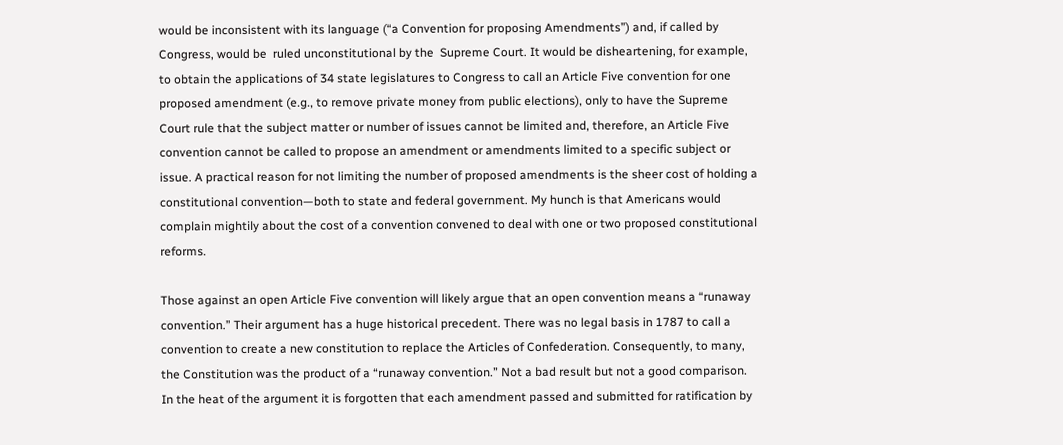would be inconsistent with its language (“a Convention for proposing Amendments”) and, if called by  Congress, would be  ruled unconstitutional by the  Supreme Court. It would be disheartening, for example, to obtain the applications of 34 state legislatures to Congress to call an Article Five convention for one proposed amendment (e.g., to remove private money from public elections), only to have the Supreme Court rule that the subject matter or number of issues cannot be limited and, therefore, an Article Five convention cannot be called to propose an amendment or amendments limited to a specific subject or issue. A practical reason for not limiting the number of proposed amendments is the sheer cost of holding a constitutional convention—both to state and federal government. My hunch is that Americans would complain mightily about the cost of a convention convened to deal with one or two proposed constitutional reforms.

Those against an open Article Five convention will likely argue that an open convention means a “runaway convention.” Their argument has a huge historical precedent. There was no legal basis in 1787 to call a convention to create a new constitution to replace the Articles of Confederation. Consequently, to many, the Constitution was the product of a “runaway convention.” Not a bad result but not a good comparison. In the heat of the argument it is forgotten that each amendment passed and submitted for ratification by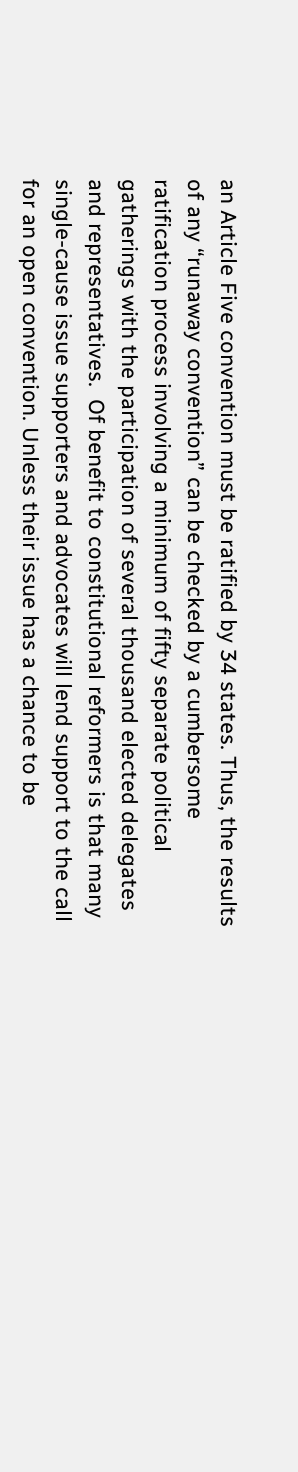an Article Five convention must be ratified by 34 states. Thus, the results of any “runaway convention” can be checked by a cumbersome ratification process involving a minimum of fifty separate political gatherings with the participation of several thousand elected delegates and representatives.  Of benefit to constitutional reformers is that many single-cause issue supporters and advocates will lend support to the call for an open convention. Unless their issue has a chance to be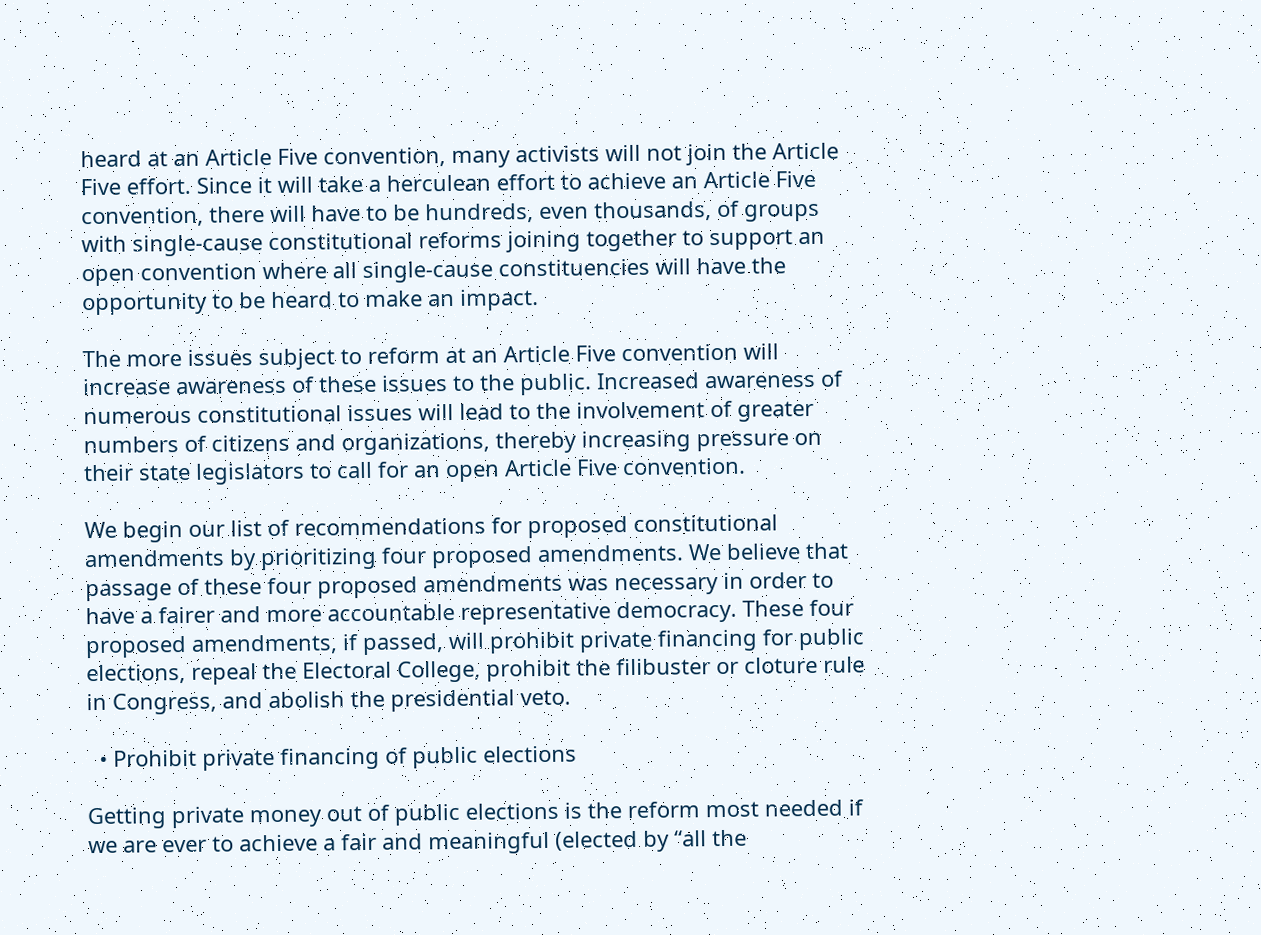heard at an Article Five convention, many activists will not join the Article Five effort. Since it will take a herculean effort to achieve an Article Five convention, there will have to be hundreds, even thousands, of groups with single-cause constitutional reforms joining together to support an open convention where all single-cause constituencies will have the opportunity to be heard to make an impact.

The more issues subject to reform at an Article Five convention will increase awareness of these issues to the public. Increased awareness of numerous constitutional issues will lead to the involvement of greater numbers of citizens and organizations, thereby increasing pressure on their state legislators to call for an open Article Five convention.

We begin our list of recommendations for proposed constitutional amendments by prioritizing four proposed amendments. We believe that passage of these four proposed amendments was necessary in order to have a fairer and more accountable representative democracy. These four proposed amendments, if passed, will prohibit private financing for public elections, repeal the Electoral College, prohibit the filibuster or cloture rule in Congress, and abolish the presidential veto.

  • Prohibit private financing of public elections

Getting private money out of public elections is the reform most needed if we are ever to achieve a fair and meaningful (elected by “all the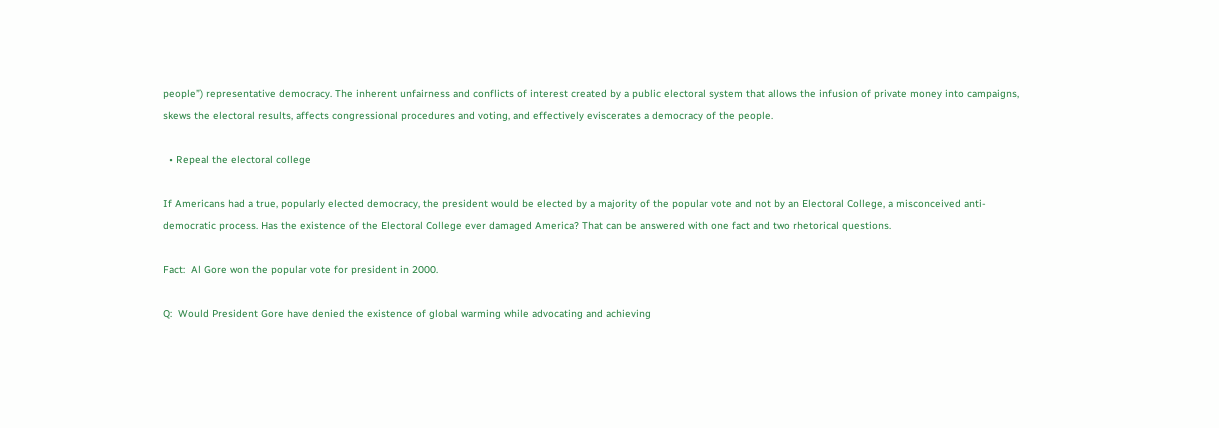people”) representative democracy. The inherent unfairness and conflicts of interest created by a public electoral system that allows the infusion of private money into campaigns, skews the electoral results, affects congressional procedures and voting, and effectively eviscerates a democracy of the people.

  • Repeal the electoral college

If Americans had a true, popularly elected democracy, the president would be elected by a majority of the popular vote and not by an Electoral College, a misconceived anti-democratic process. Has the existence of the Electoral College ever damaged America? That can be answered with one fact and two rhetorical questions.

Fact:  Al Gore won the popular vote for president in 2000.

Q:  Would President Gore have denied the existence of global warming while advocating and achieving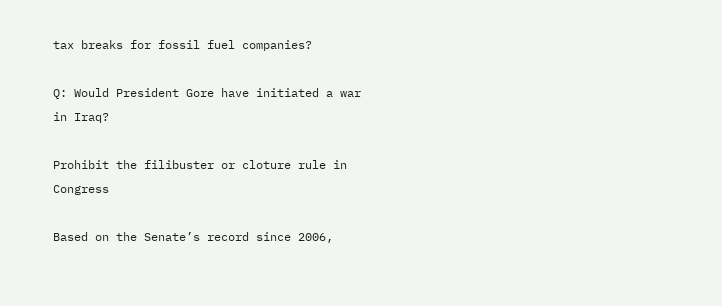tax breaks for fossil fuel companies?

Q: Would President Gore have initiated a war in Iraq?

Prohibit the filibuster or cloture rule in Congress

Based on the Senate’s record since 2006,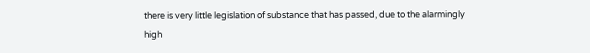there is very little legislation of substance that has passed, due to the alarmingly high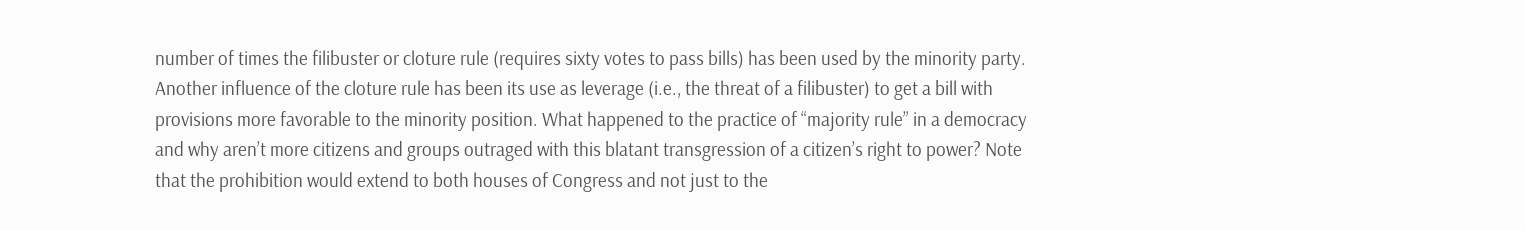number of times the filibuster or cloture rule (requires sixty votes to pass bills) has been used by the minority party. Another influence of the cloture rule has been its use as leverage (i.e., the threat of a filibuster) to get a bill with provisions more favorable to the minority position. What happened to the practice of “majority rule” in a democracy and why aren’t more citizens and groups outraged with this blatant transgression of a citizen’s right to power? Note that the prohibition would extend to both houses of Congress and not just to the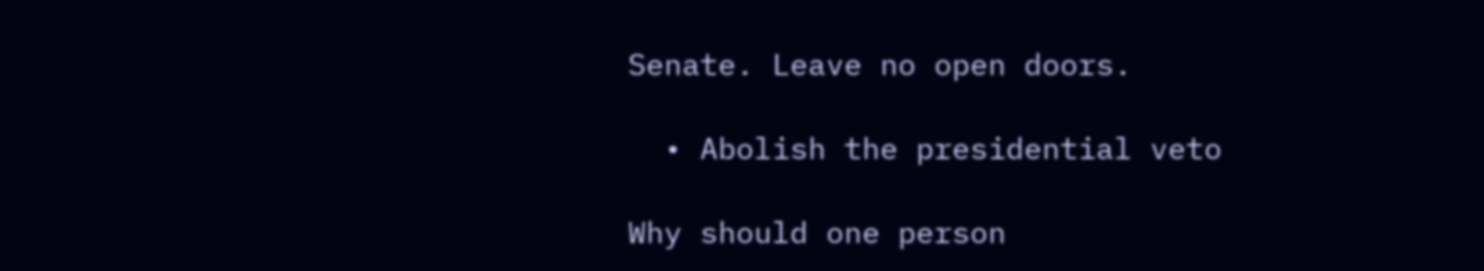Senate. Leave no open doors.

  • Abolish the presidential veto

Why should one person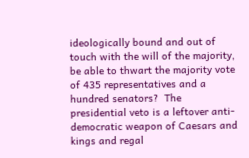ideologically bound and out of touch with the will of the majority, be able to thwart the majority vote of 435 representatives and a hundred senators?  The presidential veto is a leftover anti-democratic weapon of Caesars and kings and regal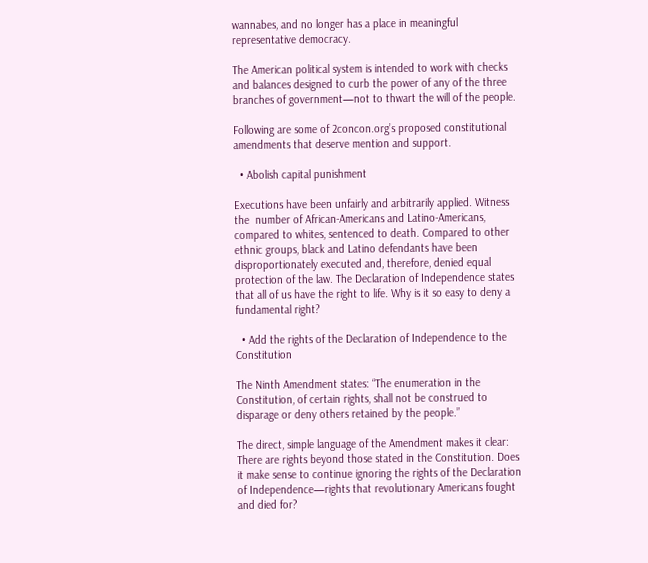wannabes, and no longer has a place in meaningful representative democracy.

The American political system is intended to work with checks and balances designed to curb the power of any of the three branches of government—not to thwart the will of the people.

Following are some of 2concon.org’s proposed constitutional amendments that deserve mention and support.

  • Abolish capital punishment

Executions have been unfairly and arbitrarily applied. Witness the  number of African-Americans and Latino-Americans, compared to whites, sentenced to death. Compared to other ethnic groups, black and Latino defendants have been disproportionately executed and, therefore, denied equal protection of the law. The Declaration of Independence states that all of us have the right to life. Why is it so easy to deny a fundamental right?

  • Add the rights of the Declaration of Independence to the Constitution

The Ninth Amendment states: “The enumeration in the Constitution, of certain rights, shall not be construed to disparage or deny others retained by the people.”

The direct, simple language of the Amendment makes it clear: There are rights beyond those stated in the Constitution. Does it make sense to continue ignoring the rights of the Declaration of Independence—rights that revolutionary Americans fought and died for?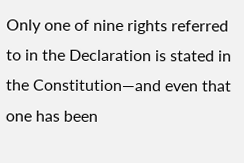Only one of nine rights referred to in the Declaration is stated in the Constitution—and even that one has been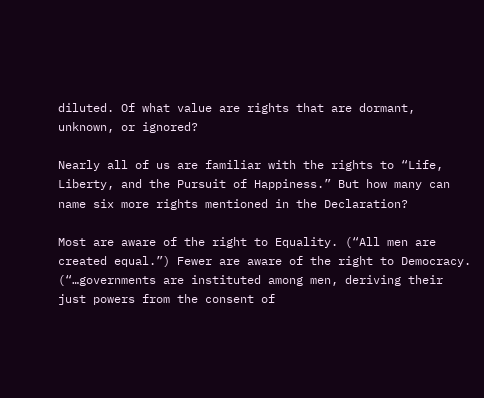diluted. Of what value are rights that are dormant, unknown, or ignored?

Nearly all of us are familiar with the rights to “Life, Liberty, and the Pursuit of Happiness.” But how many can name six more rights mentioned in the Declaration?

Most are aware of the right to Equality. (“All men are created equal.”) Fewer are aware of the right to Democracy. (“…governments are instituted among men, deriving their just powers from the consent of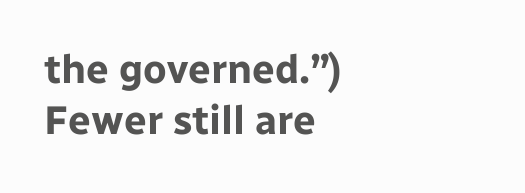the governed.”) Fewer still are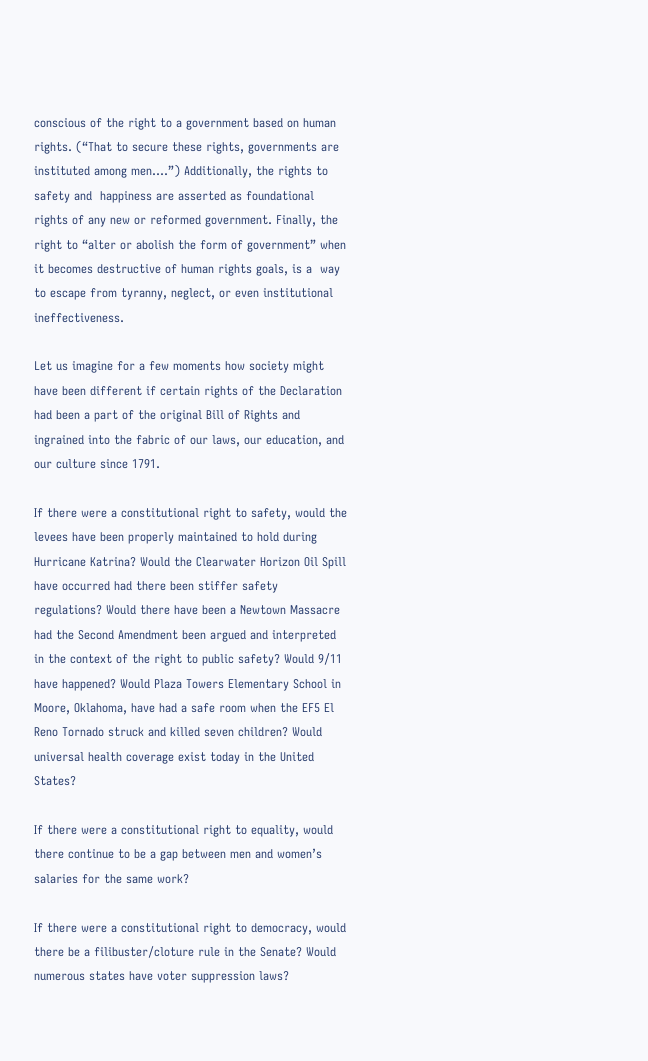conscious of the right to a government based on human rights. (“That to secure these rights, governments are instituted among men….”) Additionally, the rights to safety and  happiness are asserted as foundational rights of any new or reformed government. Finally, the right to “alter or abolish the form of government” when it becomes destructive of human rights goals, is a  way to escape from tyranny, neglect, or even institutional ineffectiveness.

Let us imagine for a few moments how society might have been different if certain rights of the Declaration had been a part of the original Bill of Rights and ingrained into the fabric of our laws, our education, and our culture since 1791.

If there were a constitutional right to safety, would the levees have been properly maintained to hold during Hurricane Katrina? Would the Clearwater Horizon Oil Spill have occurred had there been stiffer safety regulations? Would there have been a Newtown Massacre had the Second Amendment been argued and interpreted in the context of the right to public safety? Would 9/11 have happened? Would Plaza Towers Elementary School in Moore, Oklahoma, have had a safe room when the EF5 El Reno Tornado struck and killed seven children? Would universal health coverage exist today in the United States?

If there were a constitutional right to equality, would there continue to be a gap between men and women’s salaries for the same work?

If there were a constitutional right to democracy, would there be a filibuster/cloture rule in the Senate? Would numerous states have voter suppression laws?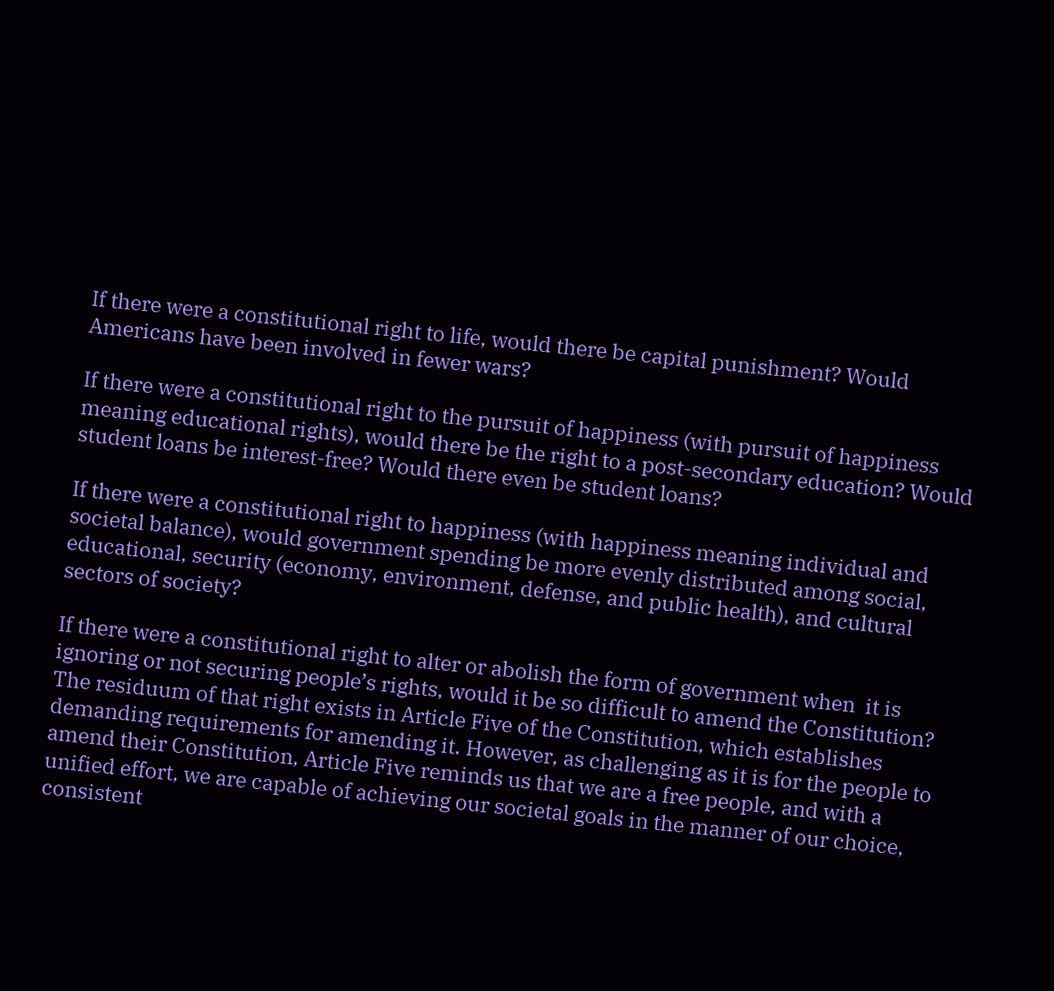If there were a constitutional right to life, would there be capital punishment? Would Americans have been involved in fewer wars?

If there were a constitutional right to the pursuit of happiness (with pursuit of happiness meaning educational rights), would there be the right to a post-secondary education? Would student loans be interest-free? Would there even be student loans?

If there were a constitutional right to happiness (with happiness meaning individual and societal balance), would government spending be more evenly distributed among social, educational, security (economy, environment, defense, and public health), and cultural sectors of society?

If there were a constitutional right to alter or abolish the form of government when  it is ignoring or not securing people’s rights, would it be so difficult to amend the Constitution?  The residuum of that right exists in Article Five of the Constitution, which establishes demanding requirements for amending it. However, as challenging as it is for the people to amend their Constitution, Article Five reminds us that we are a free people, and with a unified effort, we are capable of achieving our societal goals in the manner of our choice, consistent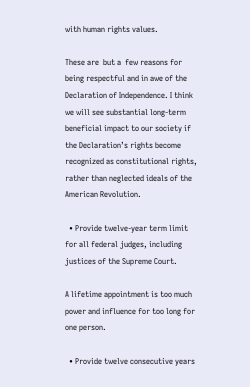with human rights values.

These are  but a  few reasons for being respectful and in awe of the Declaration of Independence. I think we will see substantial long-term beneficial impact to our society if the Declaration’s rights become recognized as constitutional rights, rather than neglected ideals of the American Revolution.

  • Provide twelve-year term limit for all federal judges, including justices of the Supreme Court.

A lifetime appointment is too much power and influence for too long for one person.

  • Provide twelve consecutive years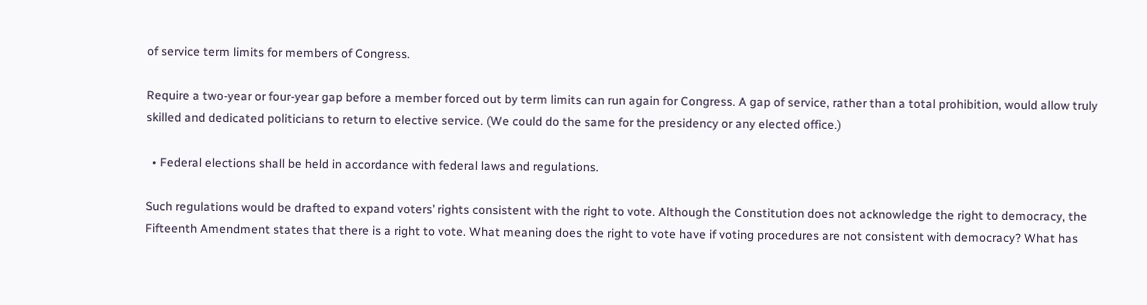of service term limits for members of Congress.

Require a two-year or four-year gap before a member forced out by term limits can run again for Congress. A gap of service, rather than a total prohibition, would allow truly skilled and dedicated politicians to return to elective service. (We could do the same for the presidency or any elected office.)

  • Federal elections shall be held in accordance with federal laws and regulations.

Such regulations would be drafted to expand voters’ rights consistent with the right to vote. Although the Constitution does not acknowledge the right to democracy, the Fifteenth Amendment states that there is a right to vote. What meaning does the right to vote have if voting procedures are not consistent with democracy? What has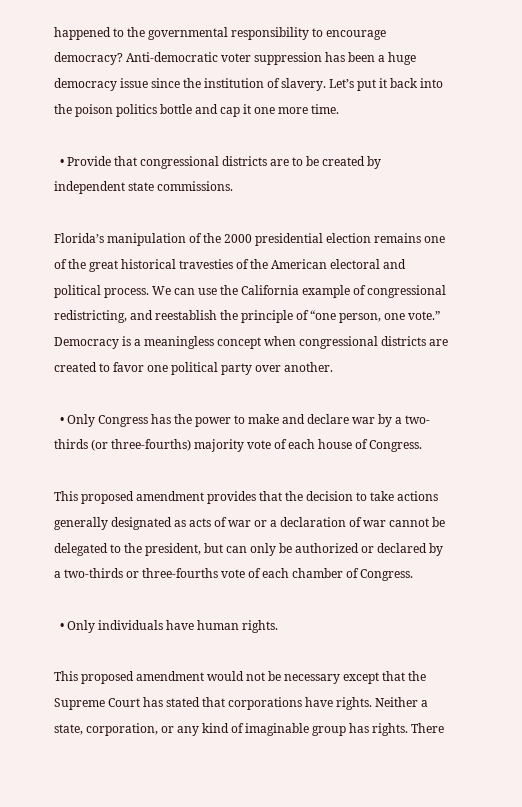happened to the governmental responsibility to encourage democracy? Anti-democratic voter suppression has been a huge democracy issue since the institution of slavery. Let’s put it back into the poison politics bottle and cap it one more time.

  • Provide that congressional districts are to be created by independent state commissions.

Florida’s manipulation of the 2000 presidential election remains one of the great historical travesties of the American electoral and political process. We can use the California example of congressional redistricting, and reestablish the principle of “one person, one vote.” Democracy is a meaningless concept when congressional districts are created to favor one political party over another.

  • Only Congress has the power to make and declare war by a two-thirds (or three-fourths) majority vote of each house of Congress.

This proposed amendment provides that the decision to take actions generally designated as acts of war or a declaration of war cannot be delegated to the president, but can only be authorized or declared by a two-thirds or three-fourths vote of each chamber of Congress.

  • Only individuals have human rights.

This proposed amendment would not be necessary except that the Supreme Court has stated that corporations have rights. Neither a state, corporation, or any kind of imaginable group has rights. There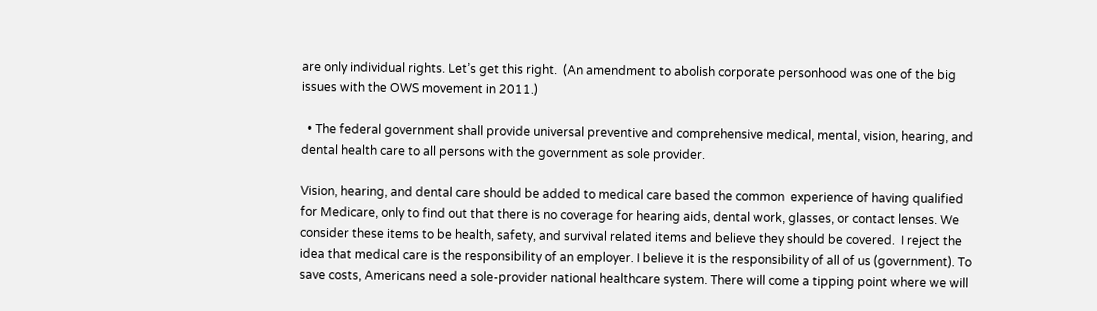are only individual rights. Let’s get this right.  (An amendment to abolish corporate personhood was one of the big issues with the OWS movement in 2011.)

  • The federal government shall provide universal preventive and comprehensive medical, mental, vision, hearing, and dental health care to all persons with the government as sole provider.

Vision, hearing, and dental care should be added to medical care based the common  experience of having qualified for Medicare, only to find out that there is no coverage for hearing aids, dental work, glasses, or contact lenses. We consider these items to be health, safety, and survival related items and believe they should be covered.  I reject the idea that medical care is the responsibility of an employer. I believe it is the responsibility of all of us (government). To save costs, Americans need a sole-provider national healthcare system. There will come a tipping point where we will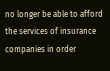no longer be able to afford the services of insurance companies in order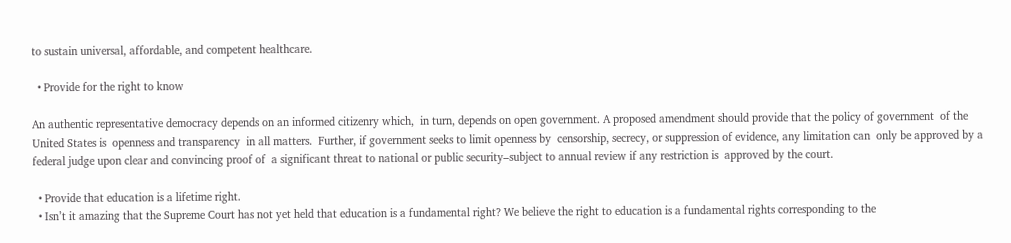to sustain universal, affordable, and competent healthcare.

  • Provide for the right to know

An authentic representative democracy depends on an informed citizenry which,  in turn, depends on open government. A proposed amendment should provide that the policy of government  of the  United States is  openness and transparency  in all matters.  Further, if government seeks to limit openness by  censorship, secrecy, or suppression of evidence, any limitation can  only be approved by a federal judge upon clear and convincing proof of  a significant threat to national or public security–subject to annual review if any restriction is  approved by the court.

  • Provide that education is a lifetime right.
  • Isn’t it amazing that the Supreme Court has not yet held that education is a fundamental right? We believe the right to education is a fundamental rights corresponding to the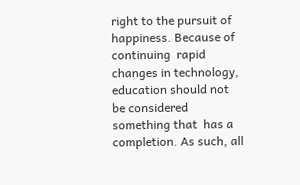right to the pursuit of happiness. Because of continuing  rapid changes in technology,  education should not be considered something that  has a completion. As such, all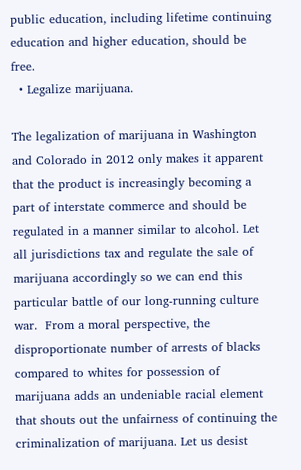public education, including lifetime continuing education and higher education, should be free.
  • Legalize marijuana.

The legalization of marijuana in Washington and Colorado in 2012 only makes it apparent that the product is increasingly becoming a part of interstate commerce and should be regulated in a manner similar to alcohol. Let all jurisdictions tax and regulate the sale of marijuana accordingly so we can end this particular battle of our long-running culture war.  From a moral perspective, the disproportionate number of arrests of blacks compared to whites for possession of marijuana adds an undeniable racial element that shouts out the unfairness of continuing the criminalization of marijuana. Let us desist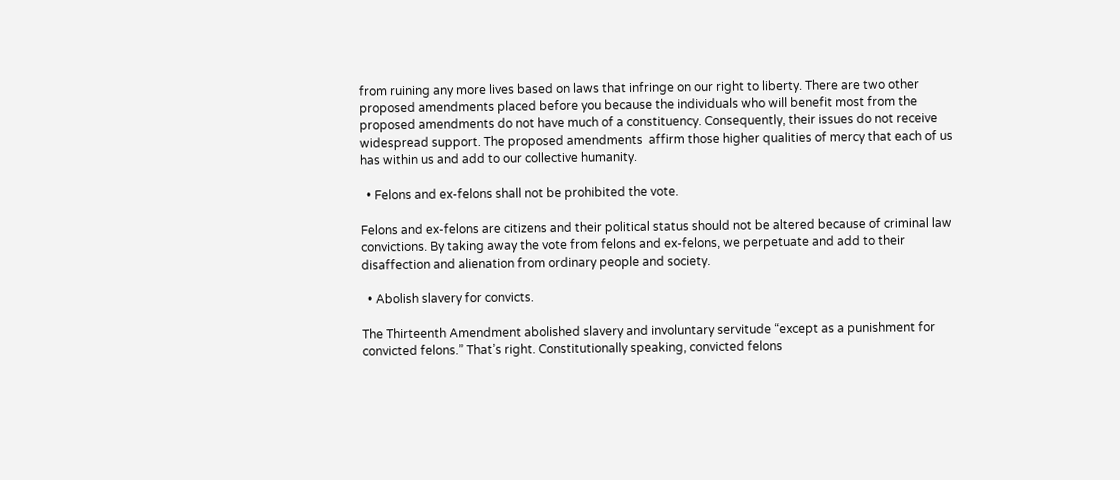from ruining any more lives based on laws that infringe on our right to liberty. There are two other proposed amendments placed before you because the individuals who will benefit most from the proposed amendments do not have much of a constituency. Consequently, their issues do not receive widespread support. The proposed amendments  affirm those higher qualities of mercy that each of us has within us and add to our collective humanity.

  • Felons and ex-felons shall not be prohibited the vote.

Felons and ex-felons are citizens and their political status should not be altered because of criminal law convictions. By taking away the vote from felons and ex-felons, we perpetuate and add to their disaffection and alienation from ordinary people and society.

  • Abolish slavery for convicts.

The Thirteenth Amendment abolished slavery and involuntary servitude “except as a punishment for convicted felons.” That’s right. Constitutionally speaking, convicted felons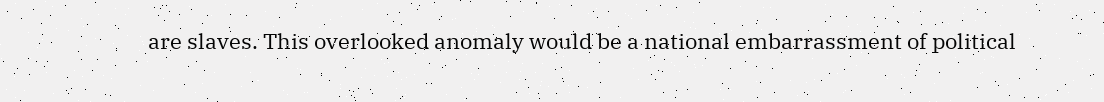are slaves. This overlooked anomaly would be a national embarrassment of political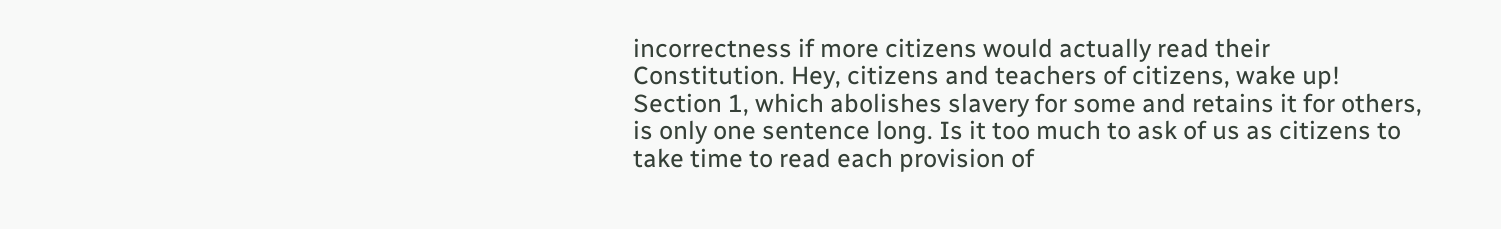incorrectness if more citizens would actually read their Constitution. Hey, citizens and teachers of citizens, wake up! Section 1, which abolishes slavery for some and retains it for others, is only one sentence long. Is it too much to ask of us as citizens to take time to read each provision of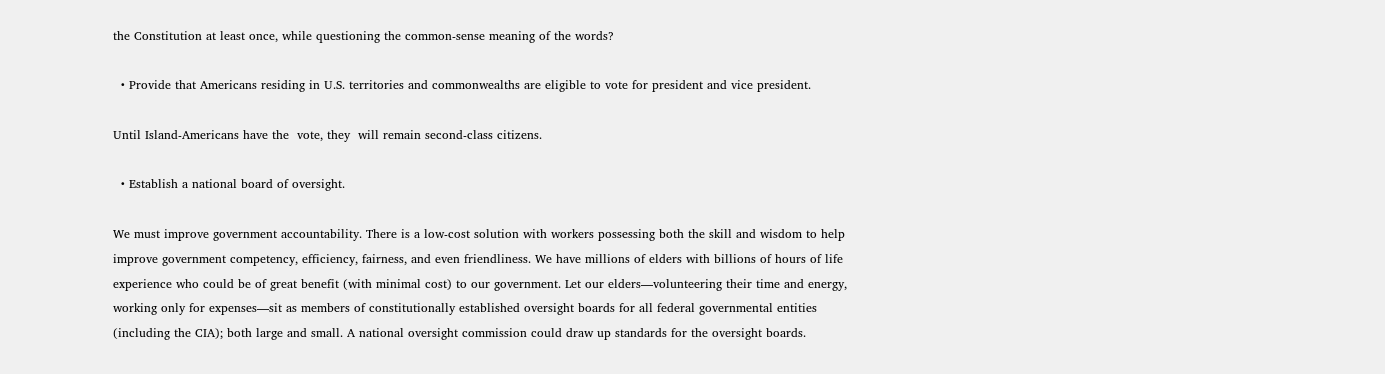the Constitution at least once, while questioning the common-sense meaning of the words?

  • Provide that Americans residing in U.S. territories and commonwealths are eligible to vote for president and vice president.

Until Island-Americans have the  vote, they  will remain second-class citizens.

  • Establish a national board of oversight.

We must improve government accountability. There is a low-cost solution with workers possessing both the skill and wisdom to help improve government competency, efficiency, fairness, and even friendliness. We have millions of elders with billions of hours of life experience who could be of great benefit (with minimal cost) to our government. Let our elders—volunteering their time and energy, working only for expenses—sit as members of constitutionally established oversight boards for all federal governmental entities (including the CIA); both large and small. A national oversight commission could draw up standards for the oversight boards.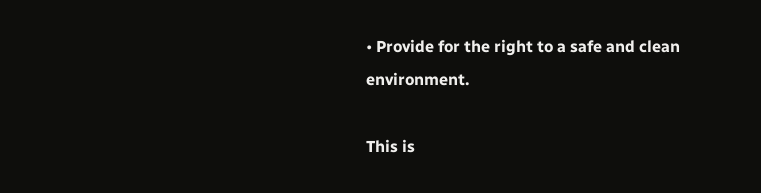• Provide for the right to a safe and clean environment.

This is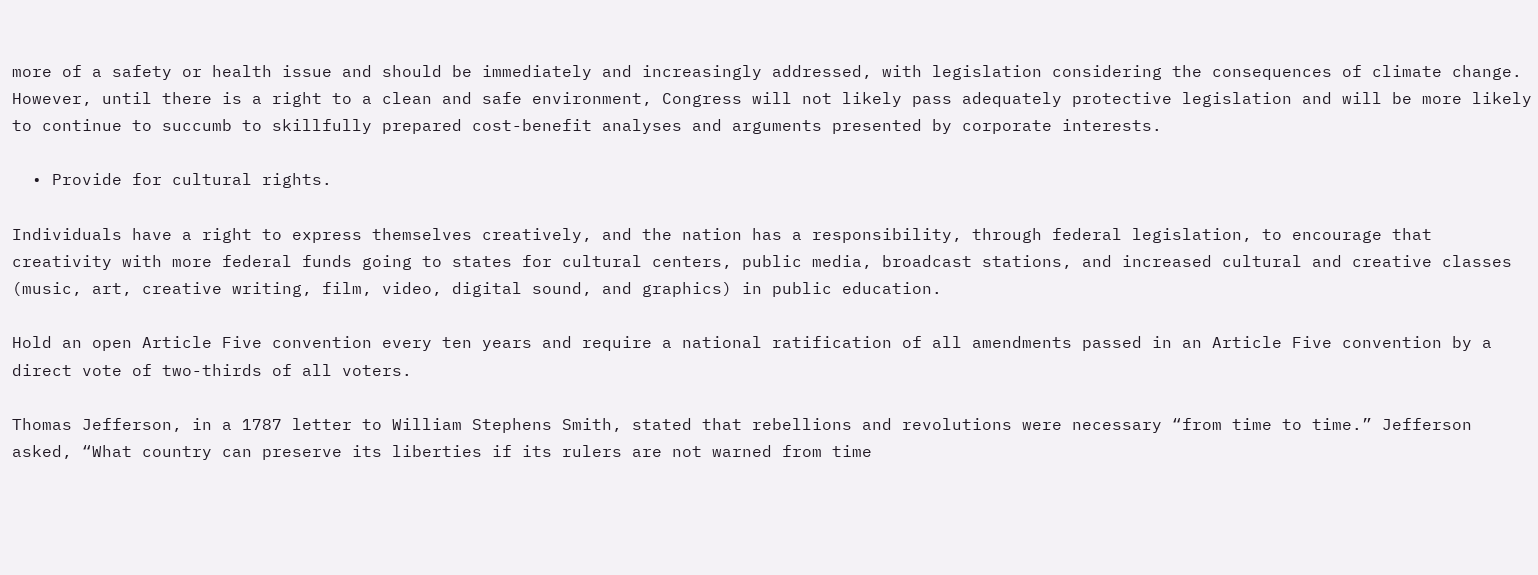more of a safety or health issue and should be immediately and increasingly addressed, with legislation considering the consequences of climate change. However, until there is a right to a clean and safe environment, Congress will not likely pass adequately protective legislation and will be more likely to continue to succumb to skillfully prepared cost-benefit analyses and arguments presented by corporate interests.

  • Provide for cultural rights.

Individuals have a right to express themselves creatively, and the nation has a responsibility, through federal legislation, to encourage that creativity with more federal funds going to states for cultural centers, public media, broadcast stations, and increased cultural and creative classes (music, art, creative writing, film, video, digital sound, and graphics) in public education.

Hold an open Article Five convention every ten years and require a national ratification of all amendments passed in an Article Five convention by a direct vote of two-thirds of all voters.

Thomas Jefferson, in a 1787 letter to William Stephens Smith, stated that rebellions and revolutions were necessary “from time to time.” Jefferson asked, “What country can preserve its liberties if its rulers are not warned from time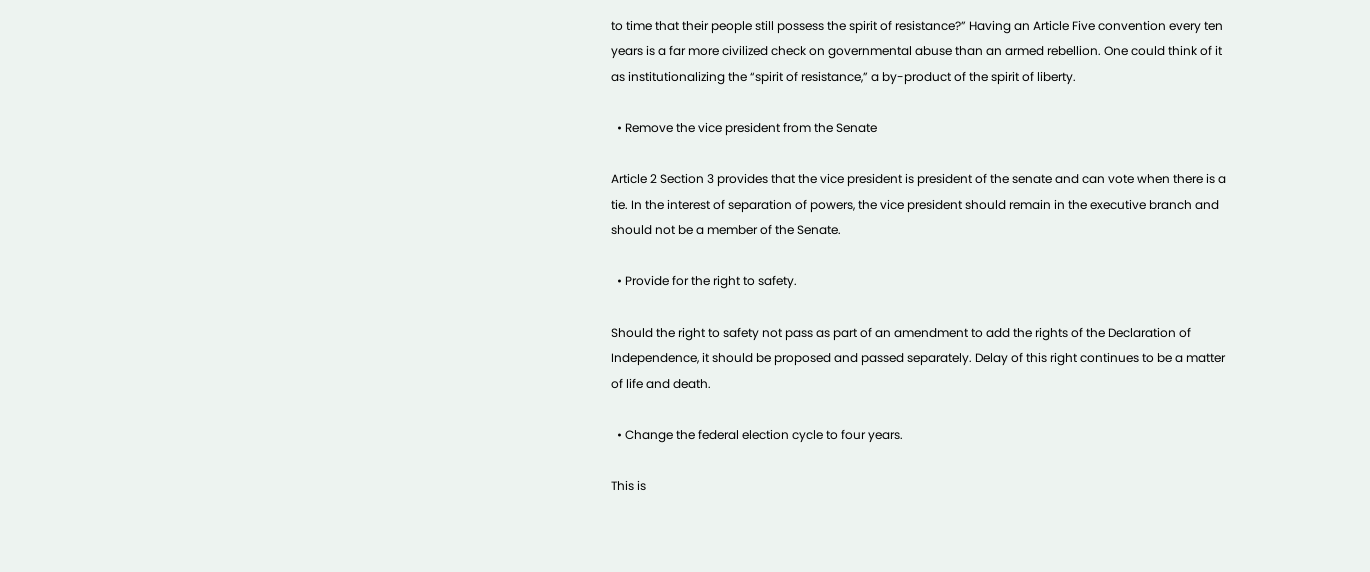to time that their people still possess the spirit of resistance?” Having an Article Five convention every ten years is a far more civilized check on governmental abuse than an armed rebellion. One could think of it as institutionalizing the “spirit of resistance,” a by-product of the spirit of liberty.

  • Remove the vice president from the Senate

Article 2 Section 3 provides that the vice president is president of the senate and can vote when there is a tie. In the interest of separation of powers, the vice president should remain in the executive branch and should not be a member of the Senate.

  • Provide for the right to safety.

Should the right to safety not pass as part of an amendment to add the rights of the Declaration of Independence, it should be proposed and passed separately. Delay of this right continues to be a matter of life and death.

  • Change the federal election cycle to four years.

This is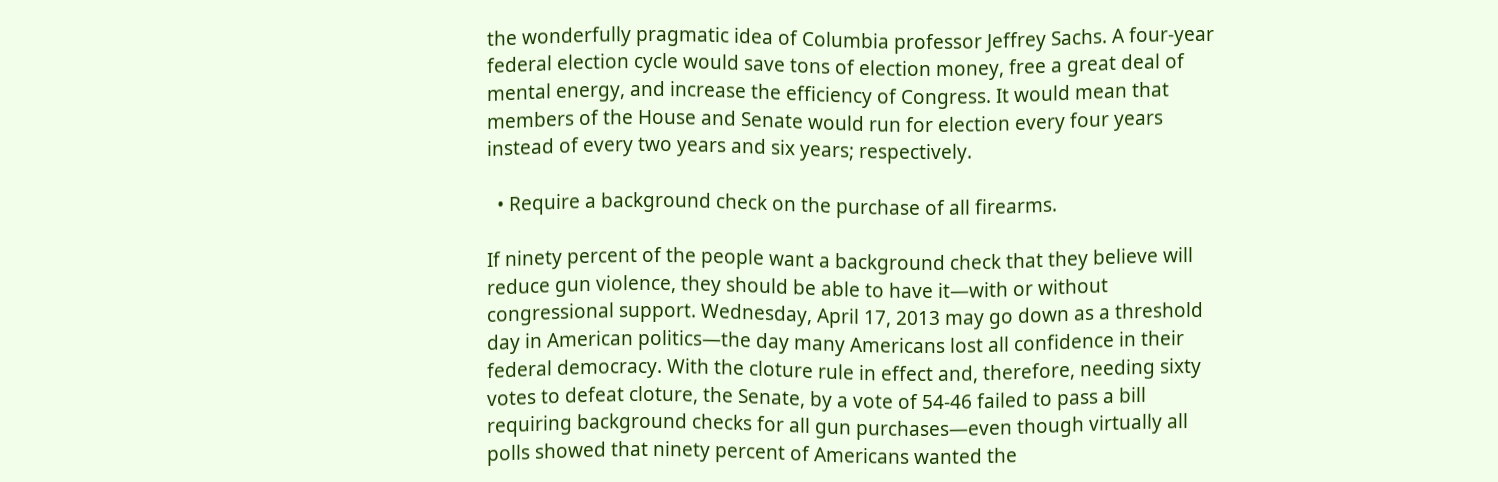the wonderfully pragmatic idea of Columbia professor Jeffrey Sachs. A four-year federal election cycle would save tons of election money, free a great deal of mental energy, and increase the efficiency of Congress. It would mean that members of the House and Senate would run for election every four years instead of every two years and six years; respectively.

  • Require a background check on the purchase of all firearms.

If ninety percent of the people want a background check that they believe will reduce gun violence, they should be able to have it—with or without congressional support. Wednesday, April 17, 2013 may go down as a threshold day in American politics—the day many Americans lost all confidence in their federal democracy. With the cloture rule in effect and, therefore, needing sixty votes to defeat cloture, the Senate, by a vote of 54-46 failed to pass a bill requiring background checks for all gun purchases—even though virtually all polls showed that ninety percent of Americans wanted the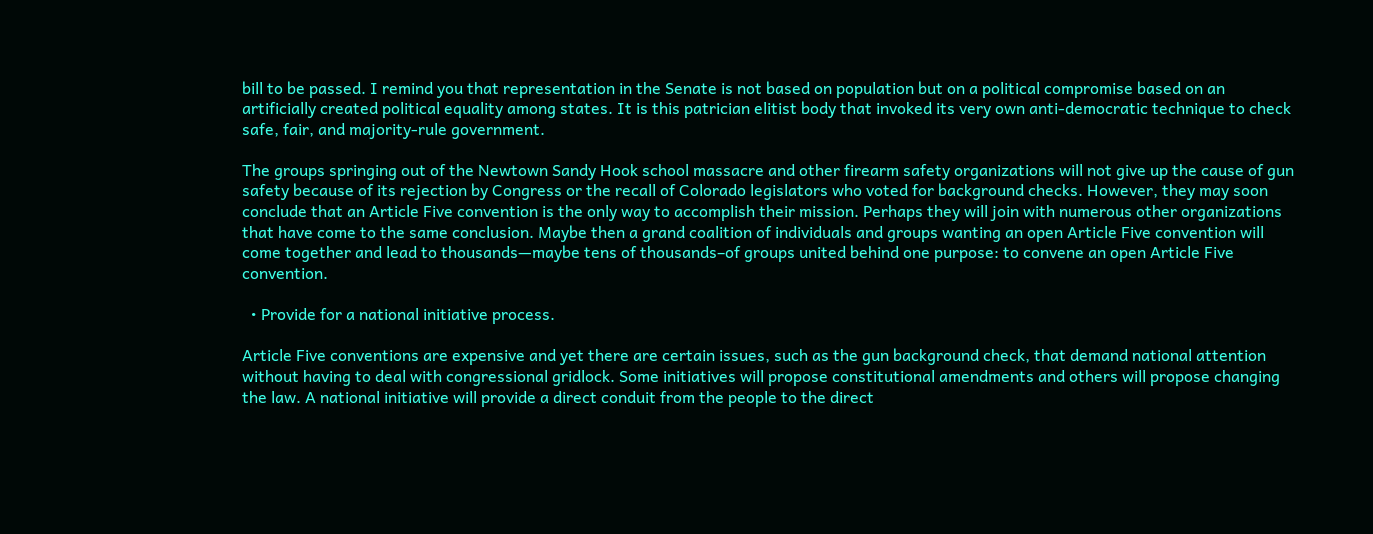bill to be passed. I remind you that representation in the Senate is not based on population but on a political compromise based on an artificially created political equality among states. It is this patrician elitist body that invoked its very own anti-democratic technique to check safe, fair, and majority-rule government.

The groups springing out of the Newtown Sandy Hook school massacre and other firearm safety organizations will not give up the cause of gun safety because of its rejection by Congress or the recall of Colorado legislators who voted for background checks. However, they may soon conclude that an Article Five convention is the only way to accomplish their mission. Perhaps they will join with numerous other organizations that have come to the same conclusion. Maybe then a grand coalition of individuals and groups wanting an open Article Five convention will come together and lead to thousands—maybe tens of thousands–of groups united behind one purpose: to convene an open Article Five convention.

  • Provide for a national initiative process.

Article Five conventions are expensive and yet there are certain issues, such as the gun background check, that demand national attention without having to deal with congressional gridlock. Some initiatives will propose constitutional amendments and others will propose changing the law. A national initiative will provide a direct conduit from the people to the direct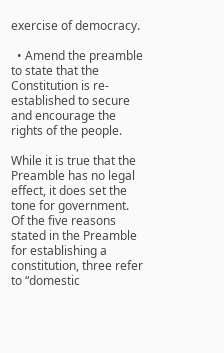exercise of democracy.

  • Amend the preamble to state that the Constitution is re-established to secure and encourage the rights of the people.

While it is true that the Preamble has no legal effect, it does set the tone for government. Of the five reasons stated in the Preamble for establishing a constitution, three refer to “domestic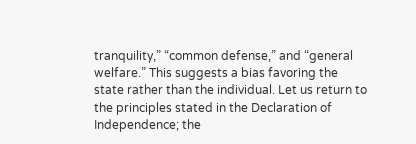tranquility,” “common defense,” and “general welfare.” This suggests a bias favoring the state rather than the individual. Let us return to the principles stated in the Declaration of Independence; the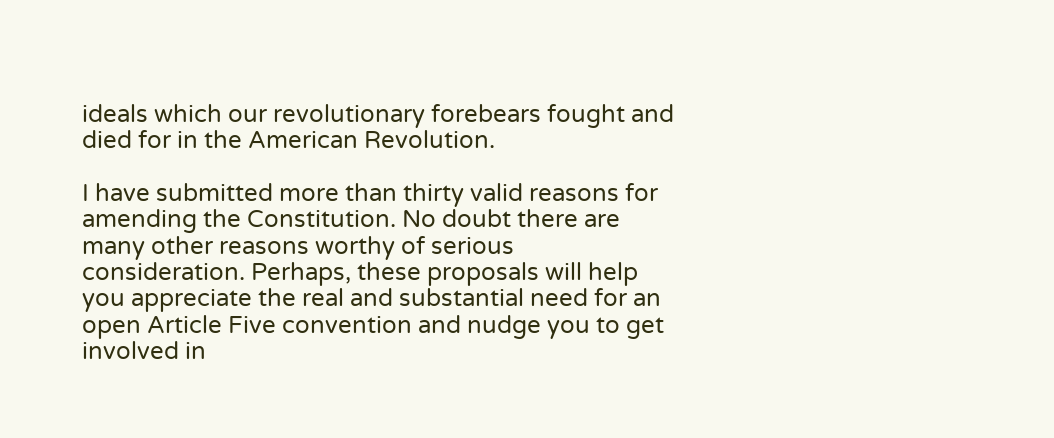ideals which our revolutionary forebears fought and died for in the American Revolution.

I have submitted more than thirty valid reasons for amending the Constitution. No doubt there are many other reasons worthy of serious consideration. Perhaps, these proposals will help you appreciate the real and substantial need for an open Article Five convention and nudge you to get  involved in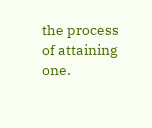the process of attaining one.